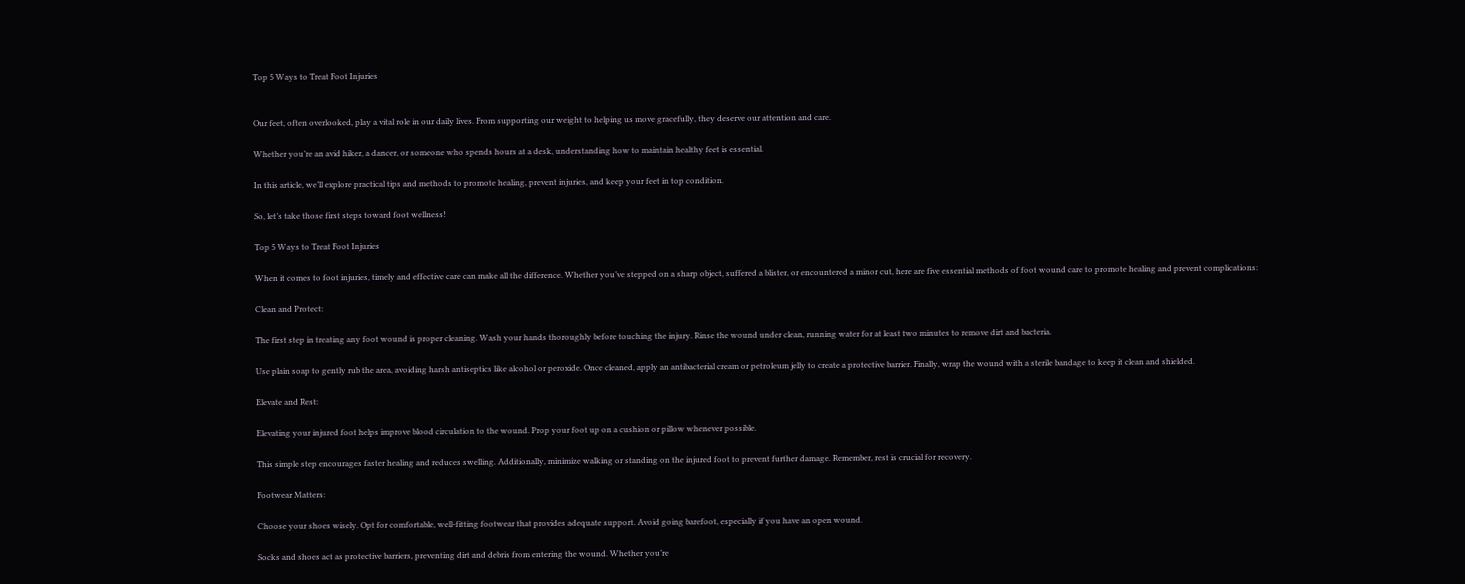Top 5 Ways to Treat Foot Injuries


Our feet, often overlooked, play a vital role in our daily lives. From supporting our weight to helping us move gracefully, they deserve our attention and care.

Whether you’re an avid hiker, a dancer, or someone who spends hours at a desk, understanding how to maintain healthy feet is essential.

In this article, we’ll explore practical tips and methods to promote healing, prevent injuries, and keep your feet in top condition.

So, let’s take those first steps toward foot wellness!

Top 5 Ways to Treat Foot Injuries

When it comes to foot injuries, timely and effective care can make all the difference. Whether you’ve stepped on a sharp object, suffered a blister, or encountered a minor cut, here are five essential methods of foot wound care to promote healing and prevent complications:

Clean and Protect:

The first step in treating any foot wound is proper cleaning. Wash your hands thoroughly before touching the injury. Rinse the wound under clean, running water for at least two minutes to remove dirt and bacteria.

Use plain soap to gently rub the area, avoiding harsh antiseptics like alcohol or peroxide. Once cleaned, apply an antibacterial cream or petroleum jelly to create a protective barrier. Finally, wrap the wound with a sterile bandage to keep it clean and shielded.

Elevate and Rest:

Elevating your injured foot helps improve blood circulation to the wound. Prop your foot up on a cushion or pillow whenever possible.

This simple step encourages faster healing and reduces swelling. Additionally, minimize walking or standing on the injured foot to prevent further damage. Remember, rest is crucial for recovery.

Footwear Matters:

Choose your shoes wisely. Opt for comfortable, well-fitting footwear that provides adequate support. Avoid going barefoot, especially if you have an open wound.

Socks and shoes act as protective barriers, preventing dirt and debris from entering the wound. Whether you’re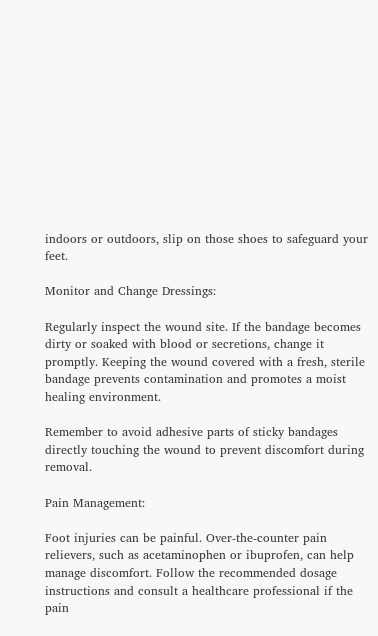indoors or outdoors, slip on those shoes to safeguard your feet.

Monitor and Change Dressings:

Regularly inspect the wound site. If the bandage becomes dirty or soaked with blood or secretions, change it promptly. Keeping the wound covered with a fresh, sterile bandage prevents contamination and promotes a moist healing environment.

Remember to avoid adhesive parts of sticky bandages directly touching the wound to prevent discomfort during removal.

Pain Management:

Foot injuries can be painful. Over-the-counter pain relievers, such as acetaminophen or ibuprofen, can help manage discomfort. Follow the recommended dosage instructions and consult a healthcare professional if the pain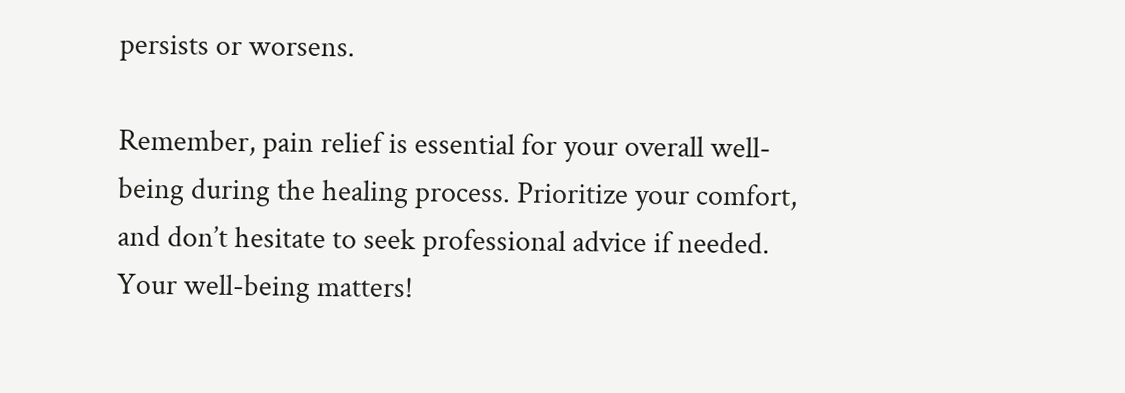persists or worsens.

Remember, pain relief is essential for your overall well-being during the healing process. Prioritize your comfort, and don’t hesitate to seek professional advice if needed. Your well-being matters!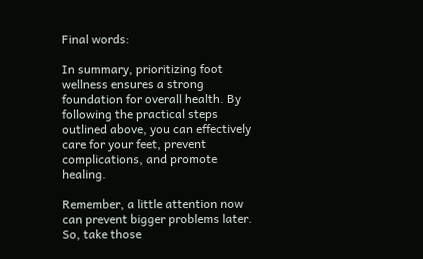Final words:

In summary, prioritizing foot wellness ensures a strong foundation for overall health. By following the practical steps outlined above, you can effectively care for your feet, prevent complications, and promote healing.

Remember, a little attention now can prevent bigger problems later. So, take those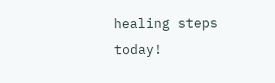healing steps today!